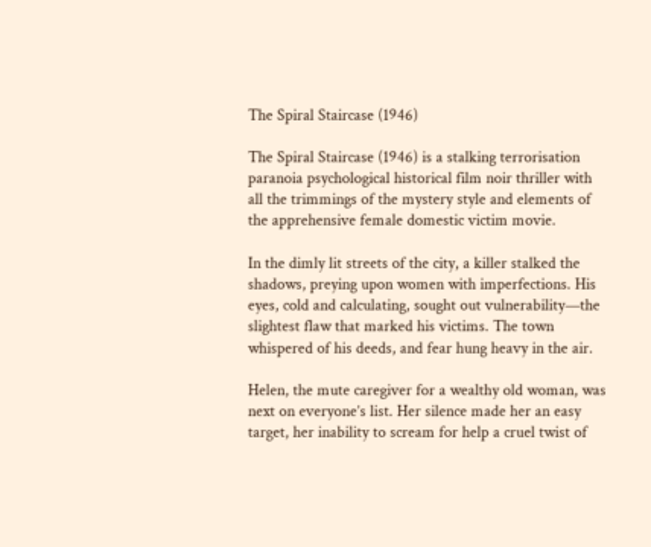The Spiral Staircase (1946)

The Spiral Staircase (1946) is a stalking terrorisation paranoia psychological historical film noir thriller with all the trimmings of the mystery style and elements of the apprehensive female domestic victim movie.

In the dimly lit streets of the city, a killer stalked the shadows, preying upon women with imperfections. His eyes, cold and calculating, sought out vulnerability—the slightest flaw that marked his victims. The town whispered of his deeds, and fear hung heavy in the air.

Helen, the mute caregiver for a wealthy old woman, was next on everyone’s list. Her silence made her an easy target, her inability to scream for help a cruel twist of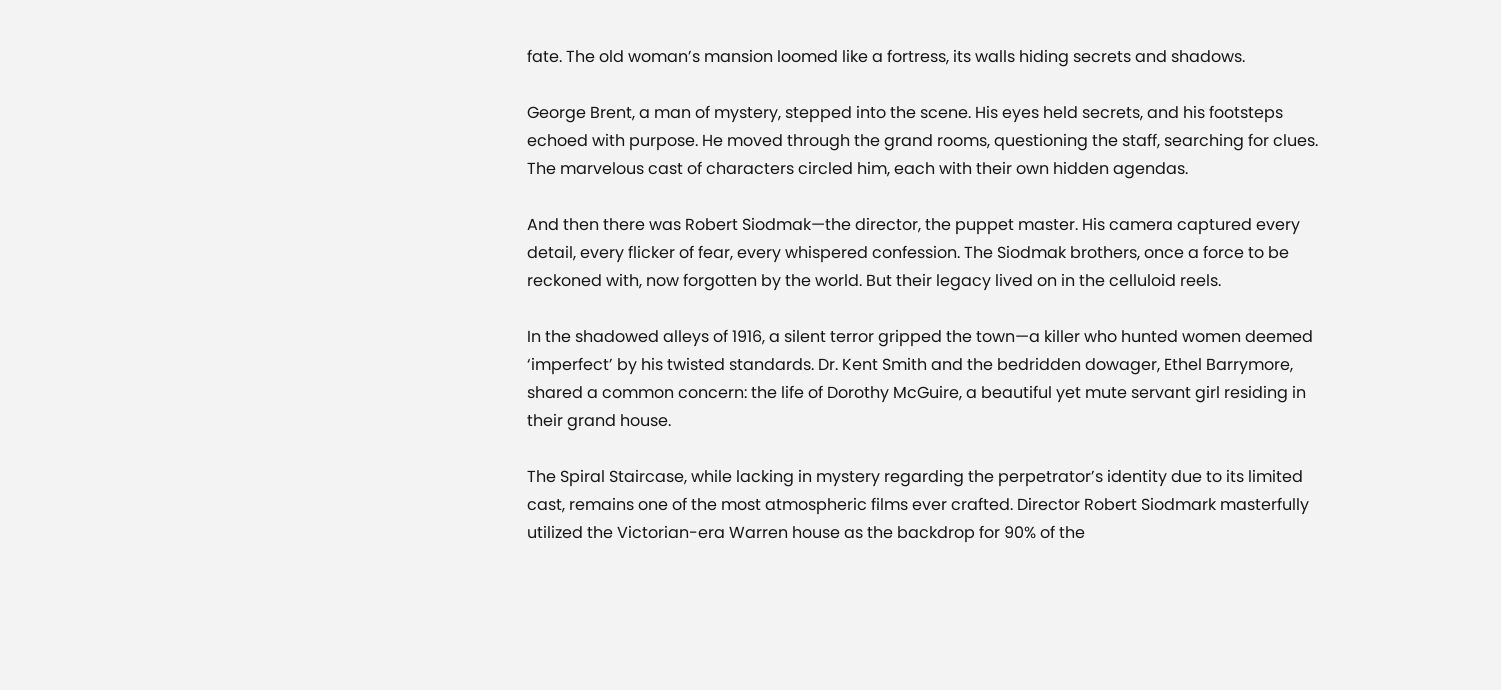fate. The old woman’s mansion loomed like a fortress, its walls hiding secrets and shadows.

George Brent, a man of mystery, stepped into the scene. His eyes held secrets, and his footsteps echoed with purpose. He moved through the grand rooms, questioning the staff, searching for clues. The marvelous cast of characters circled him, each with their own hidden agendas.

And then there was Robert Siodmak—the director, the puppet master. His camera captured every detail, every flicker of fear, every whispered confession. The Siodmak brothers, once a force to be reckoned with, now forgotten by the world. But their legacy lived on in the celluloid reels.

In the shadowed alleys of 1916, a silent terror gripped the town—a killer who hunted women deemed ‘imperfect’ by his twisted standards. Dr. Kent Smith and the bedridden dowager, Ethel Barrymore, shared a common concern: the life of Dorothy McGuire, a beautiful yet mute servant girl residing in their grand house.

The Spiral Staircase, while lacking in mystery regarding the perpetrator’s identity due to its limited cast, remains one of the most atmospheric films ever crafted. Director Robert Siodmark masterfully utilized the Victorian-era Warren house as the backdrop for 90% of the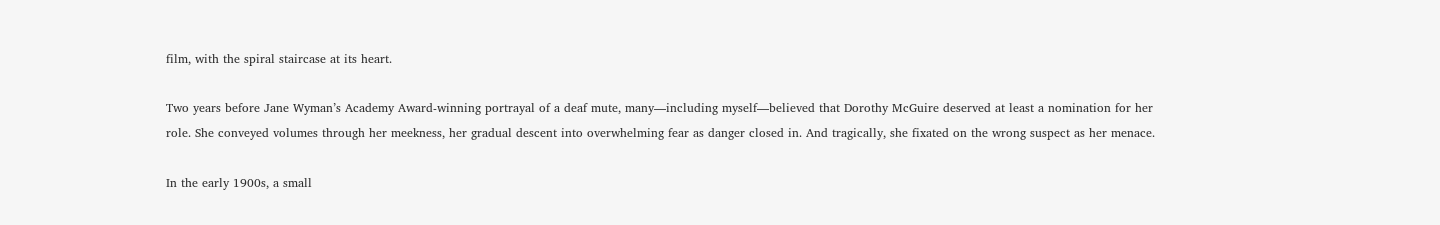film, with the spiral staircase at its heart.

Two years before Jane Wyman’s Academy Award-winning portrayal of a deaf mute, many—including myself—believed that Dorothy McGuire deserved at least a nomination for her role. She conveyed volumes through her meekness, her gradual descent into overwhelming fear as danger closed in. And tragically, she fixated on the wrong suspect as her menace.

In the early 1900s, a small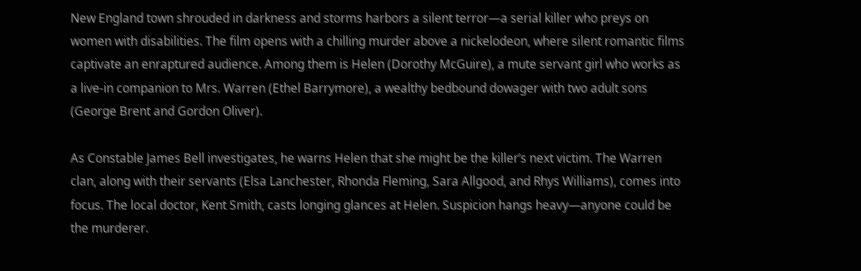New England town shrouded in darkness and storms harbors a silent terror—a serial killer who preys on women with disabilities. The film opens with a chilling murder above a nickelodeon, where silent romantic films captivate an enraptured audience. Among them is Helen (Dorothy McGuire), a mute servant girl who works as a live-in companion to Mrs. Warren (Ethel Barrymore), a wealthy bedbound dowager with two adult sons (George Brent and Gordon Oliver).

As Constable James Bell investigates, he warns Helen that she might be the killer’s next victim. The Warren clan, along with their servants (Elsa Lanchester, Rhonda Fleming, Sara Allgood, and Rhys Williams), comes into focus. The local doctor, Kent Smith, casts longing glances at Helen. Suspicion hangs heavy—anyone could be the murderer.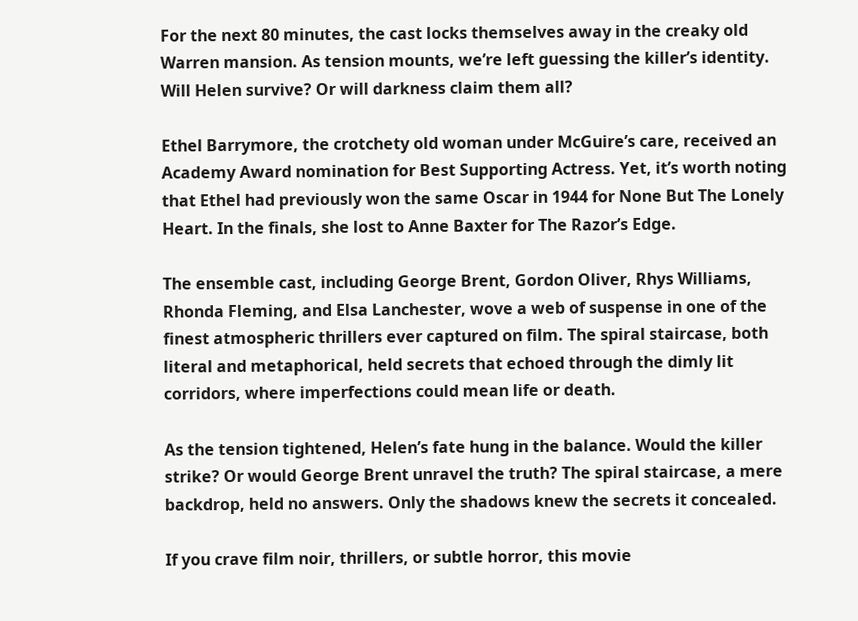For the next 80 minutes, the cast locks themselves away in the creaky old Warren mansion. As tension mounts, we’re left guessing the killer’s identity. Will Helen survive? Or will darkness claim them all?

Ethel Barrymore, the crotchety old woman under McGuire’s care, received an Academy Award nomination for Best Supporting Actress. Yet, it’s worth noting that Ethel had previously won the same Oscar in 1944 for None But The Lonely Heart. In the finals, she lost to Anne Baxter for The Razor’s Edge.

The ensemble cast, including George Brent, Gordon Oliver, Rhys Williams, Rhonda Fleming, and Elsa Lanchester, wove a web of suspense in one of the finest atmospheric thrillers ever captured on film. The spiral staircase, both literal and metaphorical, held secrets that echoed through the dimly lit corridors, where imperfections could mean life or death.

As the tension tightened, Helen’s fate hung in the balance. Would the killer strike? Or would George Brent unravel the truth? The spiral staircase, a mere backdrop, held no answers. Only the shadows knew the secrets it concealed.

If you crave film noir, thrillers, or subtle horror, this movie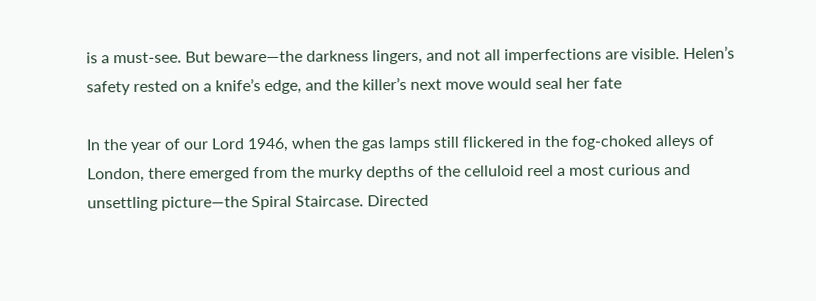is a must-see. But beware—the darkness lingers, and not all imperfections are visible. Helen’s safety rested on a knife’s edge, and the killer’s next move would seal her fate

In the year of our Lord 1946, when the gas lamps still flickered in the fog-choked alleys of London, there emerged from the murky depths of the celluloid reel a most curious and unsettling picture—the Spiral Staircase. Directed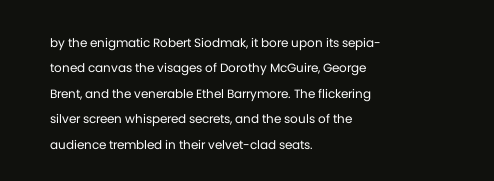by the enigmatic Robert Siodmak, it bore upon its sepia-toned canvas the visages of Dorothy McGuire, George Brent, and the venerable Ethel Barrymore. The flickering silver screen whispered secrets, and the souls of the audience trembled in their velvet-clad seats.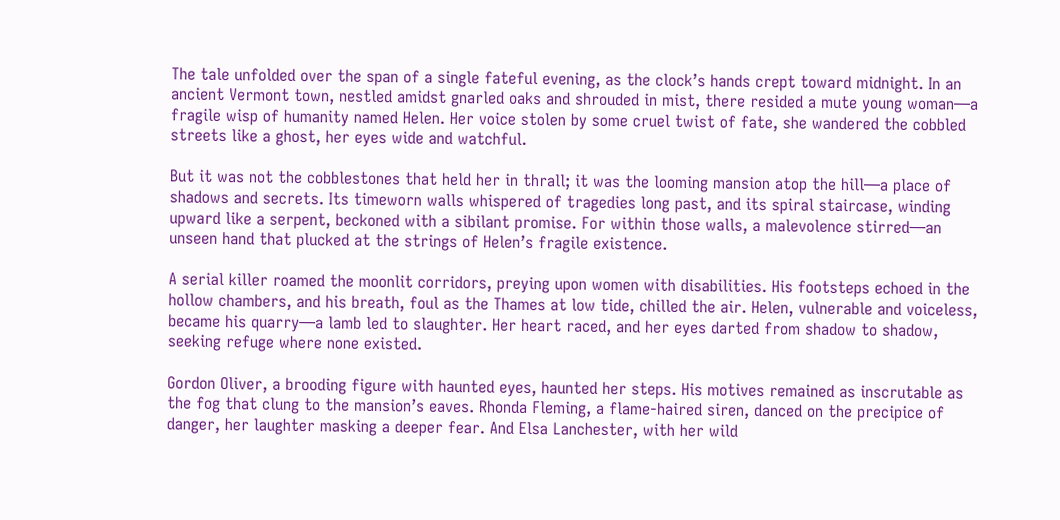The tale unfolded over the span of a single fateful evening, as the clock’s hands crept toward midnight. In an ancient Vermont town, nestled amidst gnarled oaks and shrouded in mist, there resided a mute young woman—a fragile wisp of humanity named Helen. Her voice stolen by some cruel twist of fate, she wandered the cobbled streets like a ghost, her eyes wide and watchful.

But it was not the cobblestones that held her in thrall; it was the looming mansion atop the hill—a place of shadows and secrets. Its timeworn walls whispered of tragedies long past, and its spiral staircase, winding upward like a serpent, beckoned with a sibilant promise. For within those walls, a malevolence stirred—an unseen hand that plucked at the strings of Helen’s fragile existence.

A serial killer roamed the moonlit corridors, preying upon women with disabilities. His footsteps echoed in the hollow chambers, and his breath, foul as the Thames at low tide, chilled the air. Helen, vulnerable and voiceless, became his quarry—a lamb led to slaughter. Her heart raced, and her eyes darted from shadow to shadow, seeking refuge where none existed.

Gordon Oliver, a brooding figure with haunted eyes, haunted her steps. His motives remained as inscrutable as the fog that clung to the mansion’s eaves. Rhonda Fleming, a flame-haired siren, danced on the precipice of danger, her laughter masking a deeper fear. And Elsa Lanchester, with her wild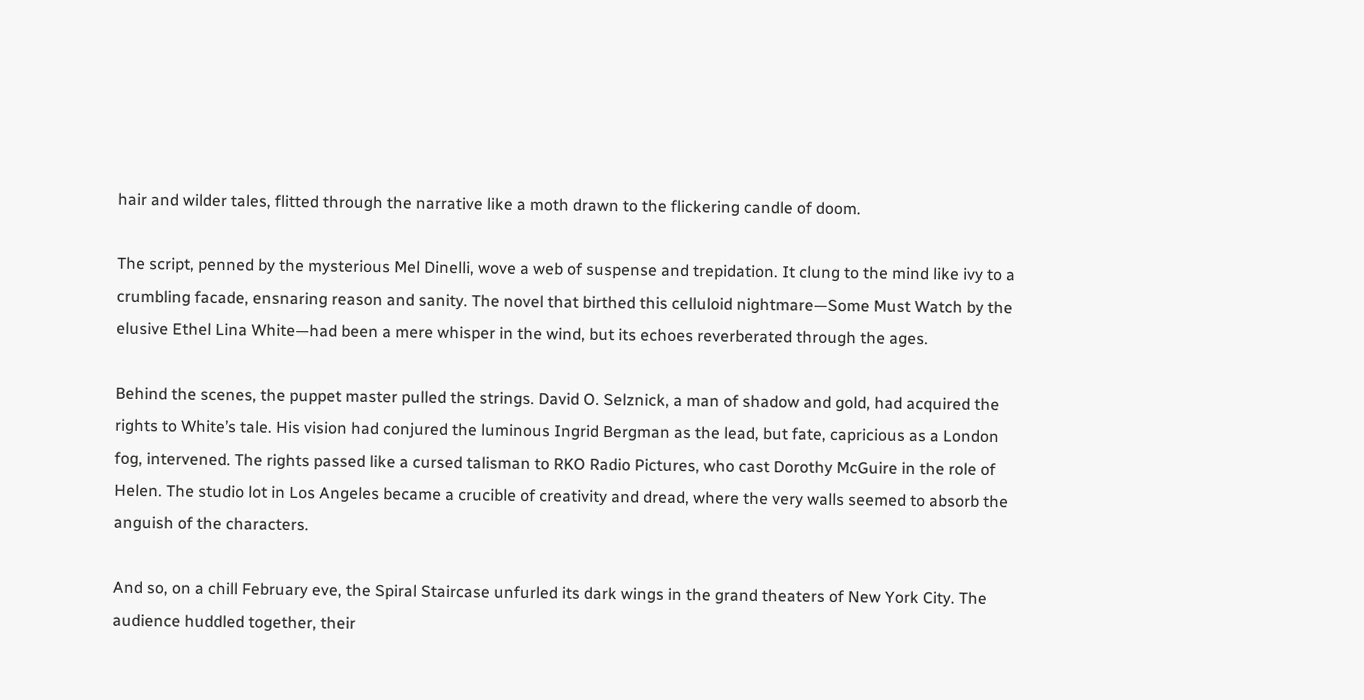hair and wilder tales, flitted through the narrative like a moth drawn to the flickering candle of doom.

The script, penned by the mysterious Mel Dinelli, wove a web of suspense and trepidation. It clung to the mind like ivy to a crumbling facade, ensnaring reason and sanity. The novel that birthed this celluloid nightmare—Some Must Watch by the elusive Ethel Lina White—had been a mere whisper in the wind, but its echoes reverberated through the ages.

Behind the scenes, the puppet master pulled the strings. David O. Selznick, a man of shadow and gold, had acquired the rights to White’s tale. His vision had conjured the luminous Ingrid Bergman as the lead, but fate, capricious as a London fog, intervened. The rights passed like a cursed talisman to RKO Radio Pictures, who cast Dorothy McGuire in the role of Helen. The studio lot in Los Angeles became a crucible of creativity and dread, where the very walls seemed to absorb the anguish of the characters.

And so, on a chill February eve, the Spiral Staircase unfurled its dark wings in the grand theaters of New York City. The audience huddled together, their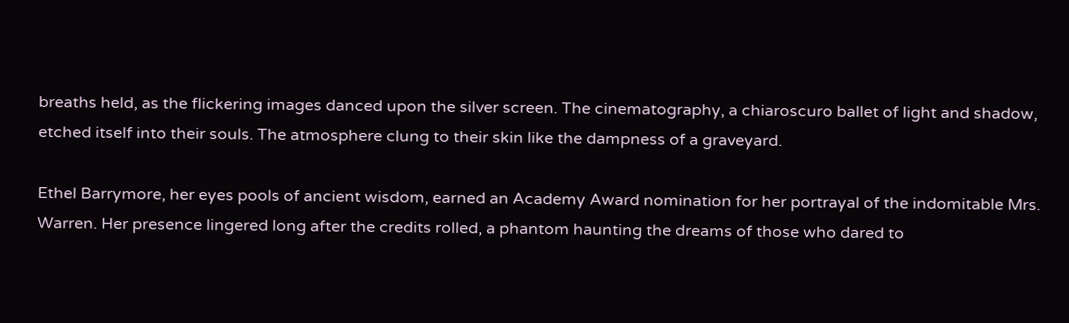breaths held, as the flickering images danced upon the silver screen. The cinematography, a chiaroscuro ballet of light and shadow, etched itself into their souls. The atmosphere clung to their skin like the dampness of a graveyard.

Ethel Barrymore, her eyes pools of ancient wisdom, earned an Academy Award nomination for her portrayal of the indomitable Mrs. Warren. Her presence lingered long after the credits rolled, a phantom haunting the dreams of those who dared to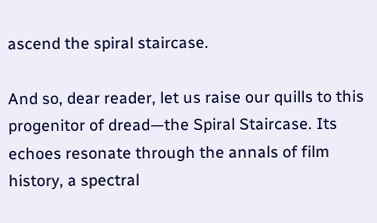ascend the spiral staircase.

And so, dear reader, let us raise our quills to this progenitor of dread—the Spiral Staircase. Its echoes resonate through the annals of film history, a spectral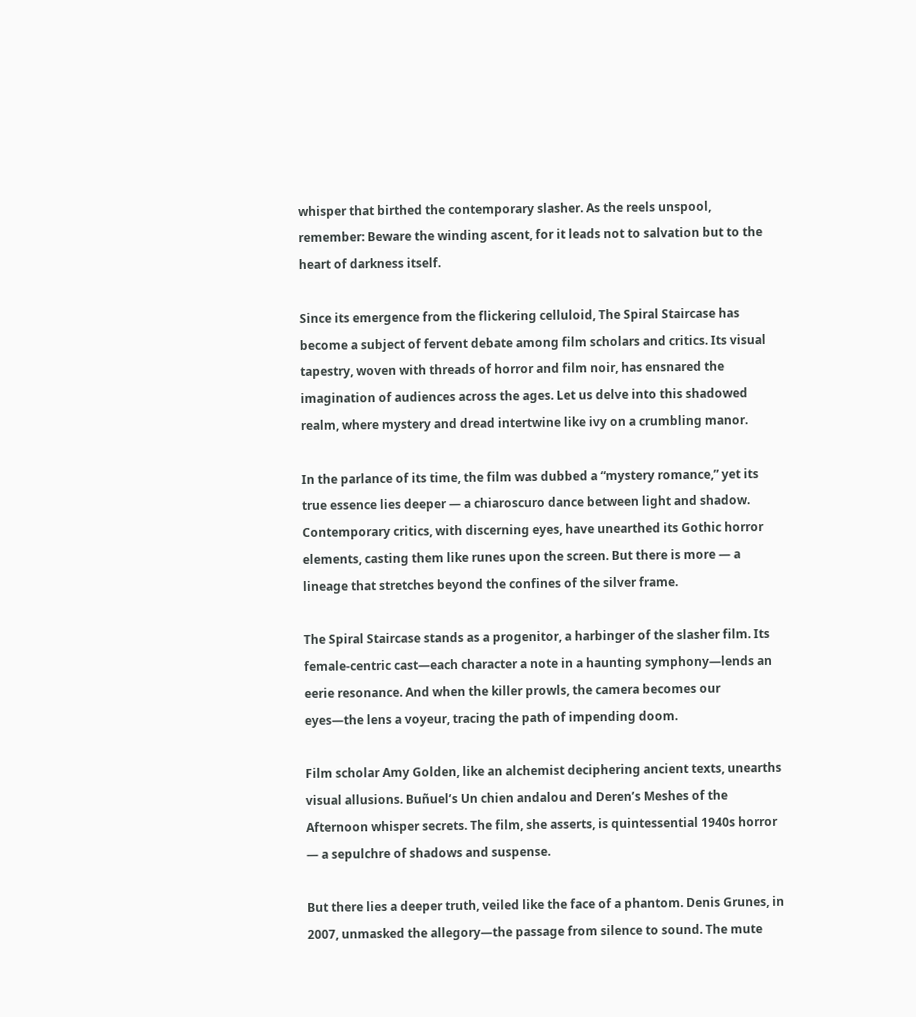whisper that birthed the contemporary slasher. As the reels unspool, remember: Beware the winding ascent, for it leads not to salvation but to the heart of darkness itself.

Since its emergence from the flickering celluloid, The Spiral Staircase has become a subject of fervent debate among film scholars and critics. Its visual tapestry, woven with threads of horror and film noir, has ensnared the imagination of audiences across the ages. Let us delve into this shadowed realm, where mystery and dread intertwine like ivy on a crumbling manor.

In the parlance of its time, the film was dubbed a “mystery romance,” yet its true essence lies deeper — a chiaroscuro dance between light and shadow. Contemporary critics, with discerning eyes, have unearthed its Gothic horror elements, casting them like runes upon the screen. But there is more — a lineage that stretches beyond the confines of the silver frame.

The Spiral Staircase stands as a progenitor, a harbinger of the slasher film. Its female-centric cast—each character a note in a haunting symphony—lends an eerie resonance. And when the killer prowls, the camera becomes our eyes—the lens a voyeur, tracing the path of impending doom.

Film scholar Amy Golden, like an alchemist deciphering ancient texts, unearths visual allusions. Buñuel’s Un chien andalou and Deren’s Meshes of the Afternoon whisper secrets. The film, she asserts, is quintessential 1940s horror — a sepulchre of shadows and suspense.

But there lies a deeper truth, veiled like the face of a phantom. Denis Grunes, in 2007, unmasked the allegory—the passage from silence to sound. The mute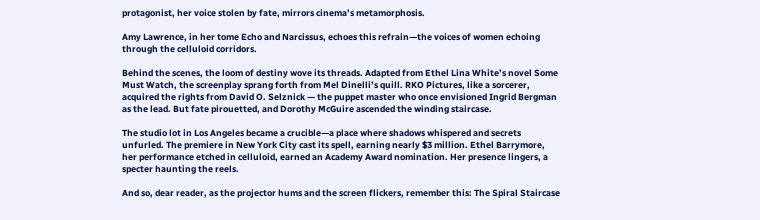protagonist, her voice stolen by fate, mirrors cinema’s metamorphosis.

Amy Lawrence, in her tome Echo and Narcissus, echoes this refrain—the voices of women echoing through the celluloid corridors.

Behind the scenes, the loom of destiny wove its threads. Adapted from Ethel Lina White’s novel Some Must Watch, the screenplay sprang forth from Mel Dinelli’s quill. RKO Pictures, like a sorcerer, acquired the rights from David O. Selznick — the puppet master who once envisioned Ingrid Bergman as the lead. But fate pirouetted, and Dorothy McGuire ascended the winding staircase.

The studio lot in Los Angeles became a crucible—a place where shadows whispered and secrets unfurled. The premiere in New York City cast its spell, earning nearly $3 million. Ethel Barrymore, her performance etched in celluloid, earned an Academy Award nomination. Her presence lingers, a specter haunting the reels.

And so, dear reader, as the projector hums and the screen flickers, remember this: The Spiral Staircase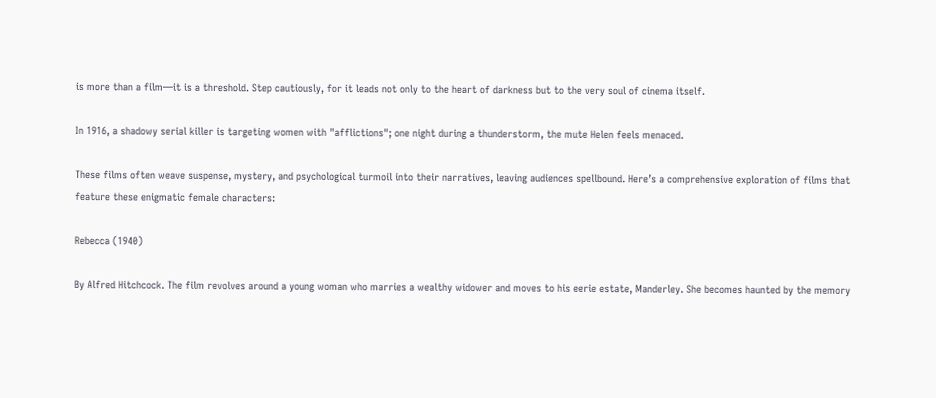is more than a film—it is a threshold. Step cautiously, for it leads not only to the heart of darkness but to the very soul of cinema itself.

In 1916, a shadowy serial killer is targeting women with "afflictions"; one night during a thunderstorm, the mute Helen feels menaced.

These films often weave suspense, mystery, and psychological turmoil into their narratives, leaving audiences spellbound. Here’s a comprehensive exploration of films that feature these enigmatic female characters:

Rebecca (1940)

By Alfred Hitchcock. The film revolves around a young woman who marries a wealthy widower and moves to his eerie estate, Manderley. She becomes haunted by the memory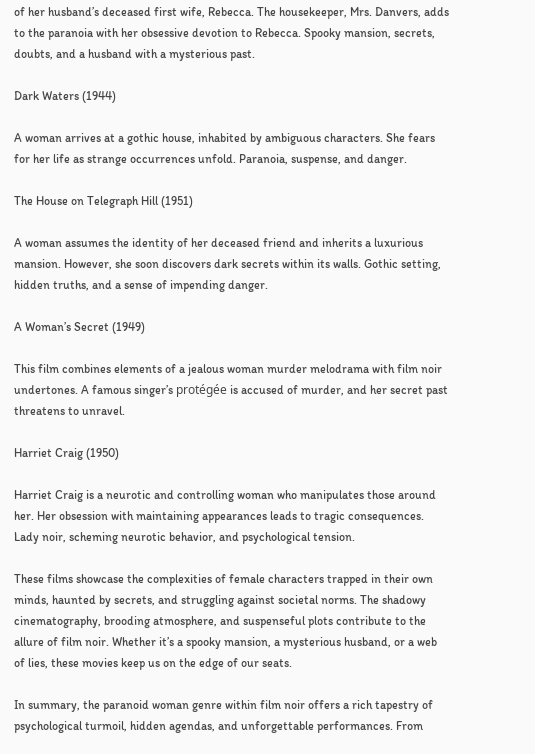of her husband’s deceased first wife, Rebecca. The housekeeper, Mrs. Danvers, adds to the paranoia with her obsessive devotion to Rebecca. Spooky mansion, secrets, doubts, and a husband with a mysterious past.

Dark Waters (1944)

A woman arrives at a gothic house, inhabited by ambiguous characters. She fears for her life as strange occurrences unfold. Paranoia, suspense, and danger.

The House on Telegraph Hill (1951)

A woman assumes the identity of her deceased friend and inherits a luxurious mansion. However, she soon discovers dark secrets within its walls. Gothic setting, hidden truths, and a sense of impending danger.

A Woman’s Secret (1949)

This film combines elements of a jealous woman murder melodrama with film noir undertones. A famous singer’s protégée is accused of murder, and her secret past threatens to unravel.

Harriet Craig (1950)

Harriet Craig is a neurotic and controlling woman who manipulates those around her. Her obsession with maintaining appearances leads to tragic consequences. Lady noir, scheming neurotic behavior, and psychological tension.

These films showcase the complexities of female characters trapped in their own minds, haunted by secrets, and struggling against societal norms. The shadowy cinematography, brooding atmosphere, and suspenseful plots contribute to the allure of film noir. Whether it’s a spooky mansion, a mysterious husband, or a web of lies, these movies keep us on the edge of our seats.

In summary, the paranoid woman genre within film noir offers a rich tapestry of psychological turmoil, hidden agendas, and unforgettable performances. From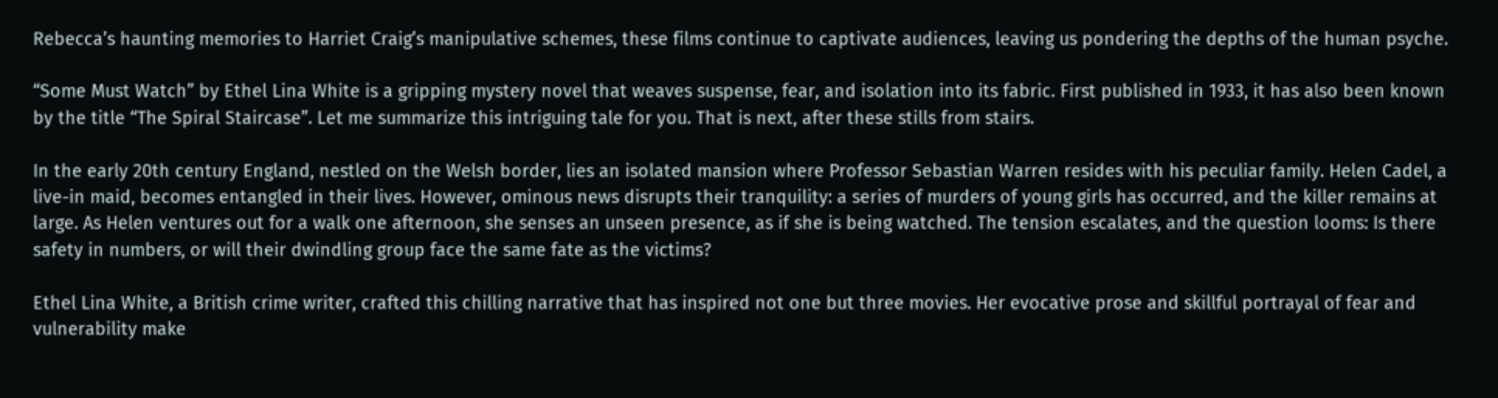Rebecca’s haunting memories to Harriet Craig’s manipulative schemes, these films continue to captivate audiences, leaving us pondering the depths of the human psyche.

“Some Must Watch” by Ethel Lina White is a gripping mystery novel that weaves suspense, fear, and isolation into its fabric. First published in 1933, it has also been known by the title “The Spiral Staircase”. Let me summarize this intriguing tale for you. That is next, after these stills from stairs.

In the early 20th century England, nestled on the Welsh border, lies an isolated mansion where Professor Sebastian Warren resides with his peculiar family. Helen Cadel, a live-in maid, becomes entangled in their lives. However, ominous news disrupts their tranquility: a series of murders of young girls has occurred, and the killer remains at large. As Helen ventures out for a walk one afternoon, she senses an unseen presence, as if she is being watched. The tension escalates, and the question looms: Is there safety in numbers, or will their dwindling group face the same fate as the victims?

Ethel Lina White, a British crime writer, crafted this chilling narrative that has inspired not one but three movies. Her evocative prose and skillful portrayal of fear and vulnerability make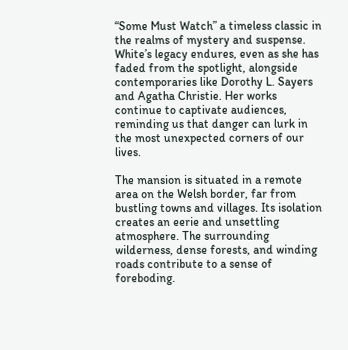“Some Must Watch” a timeless classic in the realms of mystery and suspense. White’s legacy endures, even as she has faded from the spotlight, alongside contemporaries like Dorothy L. Sayers and Agatha Christie. Her works continue to captivate audiences, reminding us that danger can lurk in the most unexpected corners of our lives.

The mansion is situated in a remote area on the Welsh border, far from bustling towns and villages. Its isolation creates an eerie and unsettling atmosphere. The surrounding wilderness, dense forests, and winding roads contribute to a sense of foreboding.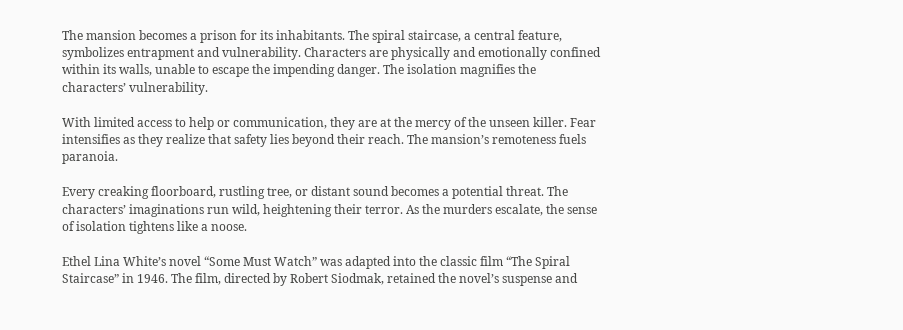The mansion becomes a prison for its inhabitants. The spiral staircase, a central feature, symbolizes entrapment and vulnerability. Characters are physically and emotionally confined within its walls, unable to escape the impending danger. The isolation magnifies the characters’ vulnerability.

With limited access to help or communication, they are at the mercy of the unseen killer. Fear intensifies as they realize that safety lies beyond their reach. The mansion’s remoteness fuels paranoia.

Every creaking floorboard, rustling tree, or distant sound becomes a potential threat. The characters’ imaginations run wild, heightening their terror. As the murders escalate, the sense of isolation tightens like a noose.

Ethel Lina White’s novel “Some Must Watch” was adapted into the classic film “The Spiral Staircase” in 1946. The film, directed by Robert Siodmak, retained the novel’s suspense and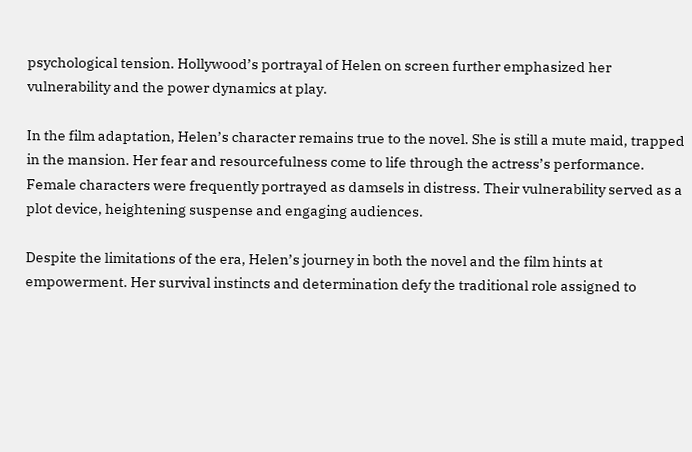psychological tension. Hollywood’s portrayal of Helen on screen further emphasized her vulnerability and the power dynamics at play.

In the film adaptation, Helen’s character remains true to the novel. She is still a mute maid, trapped in the mansion. Her fear and resourcefulness come to life through the actress’s performance. Female characters were frequently portrayed as damsels in distress. Their vulnerability served as a plot device, heightening suspense and engaging audiences.

Despite the limitations of the era, Helen’s journey in both the novel and the film hints at empowerment. Her survival instincts and determination defy the traditional role assigned to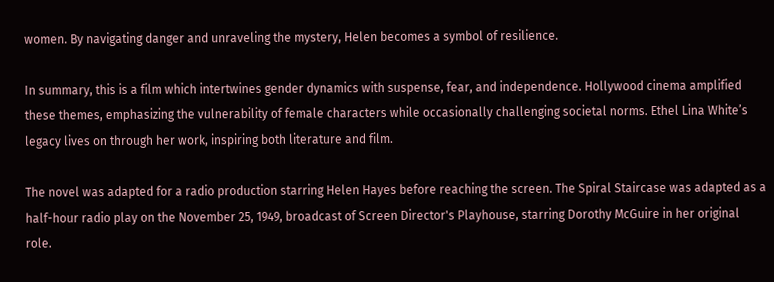women. By navigating danger and unraveling the mystery, Helen becomes a symbol of resilience.

In summary, this is a film which intertwines gender dynamics with suspense, fear, and independence. Hollywood cinema amplified these themes, emphasizing the vulnerability of female characters while occasionally challenging societal norms. Ethel Lina White’s legacy lives on through her work, inspiring both literature and film.

The novel was adapted for a radio production starring Helen Hayes before reaching the screen. The Spiral Staircase was adapted as a half-hour radio play on the November 25, 1949, broadcast of Screen Director's Playhouse, starring Dorothy McGuire in her original role.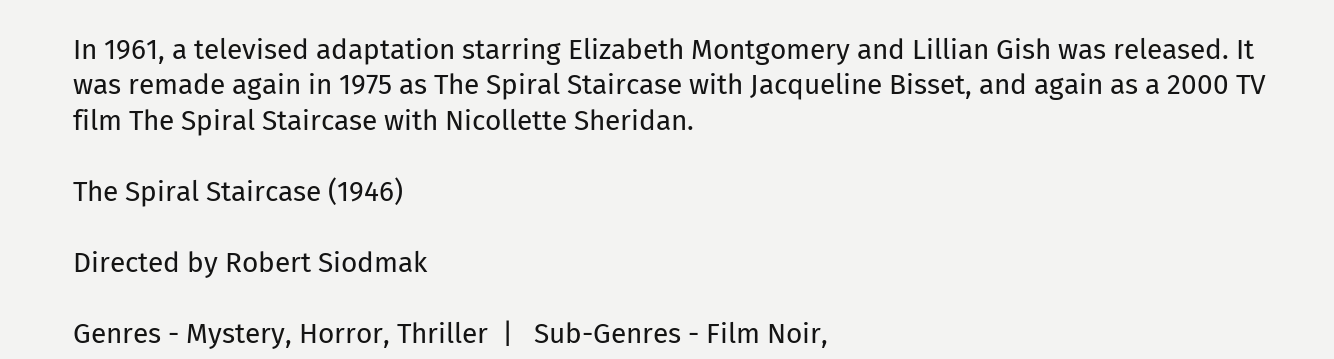In 1961, a televised adaptation starring Elizabeth Montgomery and Lillian Gish was released. It was remade again in 1975 as The Spiral Staircase with Jacqueline Bisset, and again as a 2000 TV film The Spiral Staircase with Nicollette Sheridan.

The Spiral Staircase (1946)

Directed by Robert Siodmak

Genres - Mystery, Horror, Thriller  |   Sub-Genres - Film Noir,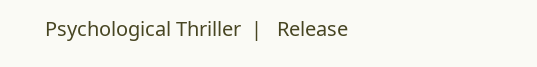Psychological Thriller  |   Release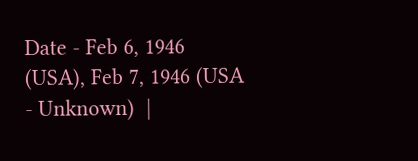Date - Feb 6, 1946 (USA), Feb 7, 1946 (USA - Unknown)  |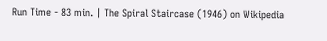Run Time - 83 min. | The Spiral Staircase (1946) on Wikipedia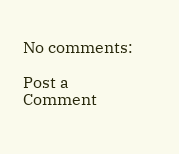No comments:

Post a Comment